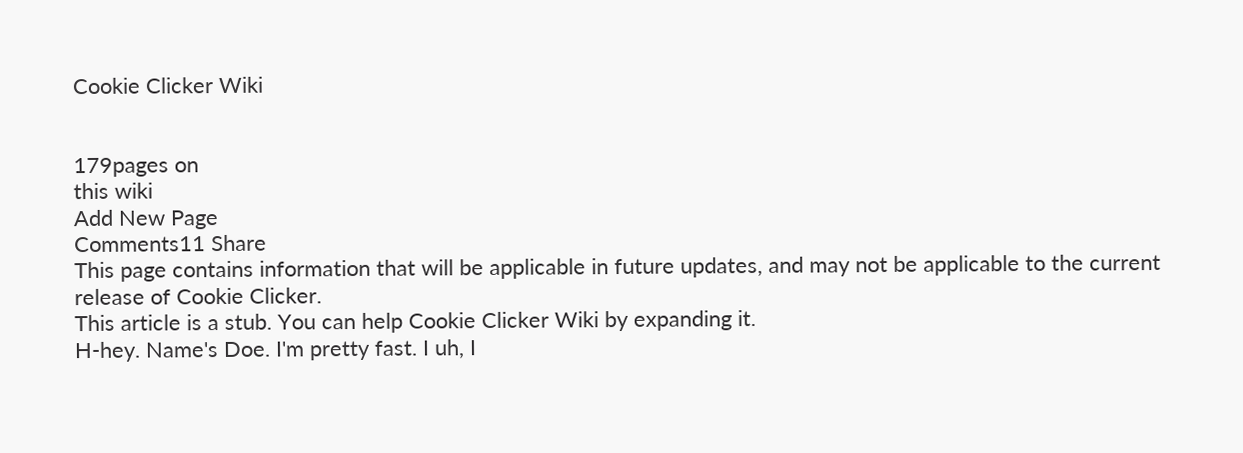Cookie Clicker Wiki


179pages on
this wiki
Add New Page
Comments11 Share
This page contains information that will be applicable in future updates, and may not be applicable to the current release of Cookie Clicker.
This article is a stub. You can help Cookie Clicker Wiki by expanding it.
H-hey. Name's Doe. I'm pretty fast. I uh, I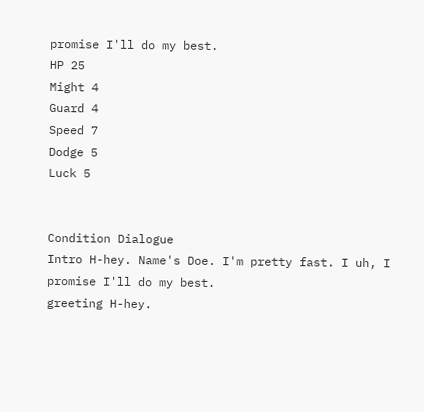promise I'll do my best.
HP 25
Might 4
Guard 4
Speed 7
Dodge 5
Luck 5


Condition Dialogue
Intro H-hey. Name's Doe. I'm pretty fast. I uh, I promise I'll do my best.
greeting H-hey.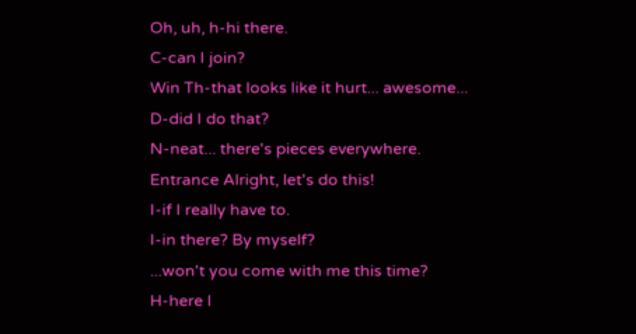Oh, uh, h-hi there.
C-can I join?
Win Th-that looks like it hurt... awesome...
D-did I do that?
N-neat... there's pieces everywhere.
Entrance Alright, let's do this!
I-if I really have to.
I-in there? By myself?
...won't you come with me this time?
H-here I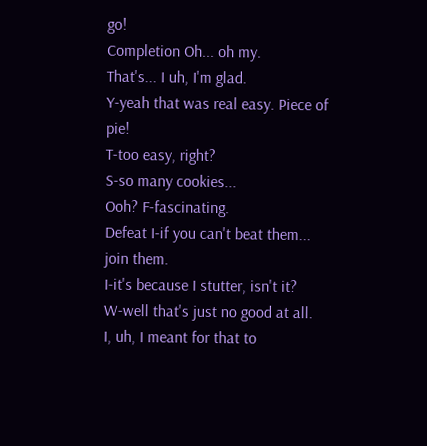go!
Completion Oh... oh my.
That's... I uh, I'm glad.
Y-yeah that was real easy. Piece of pie!
T-too easy, right?
S-so many cookies...
Ooh? F-fascinating.
Defeat I-if you can't beat them... join them.
I-it's because I stutter, isn't it?
W-well that's just no good at all.
I, uh, I meant for that to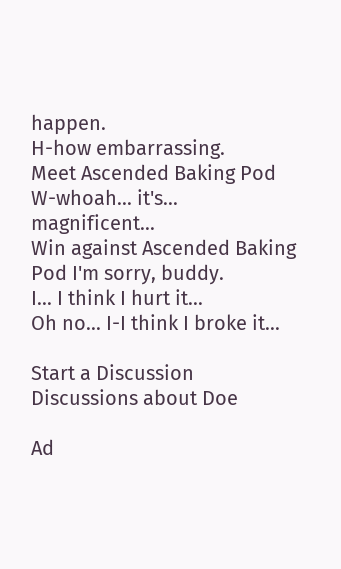happen.
H-how embarrassing.
Meet Ascended Baking Pod W-whoah... it's... magnificent...
Win against Ascended Baking Pod I'm sorry, buddy.
I... I think I hurt it...
Oh no... I-I think I broke it...

Start a Discussion Discussions about Doe

Ad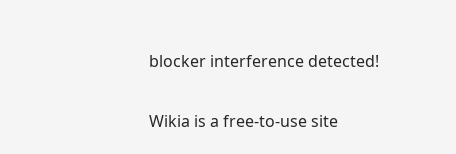blocker interference detected!

Wikia is a free-to-use site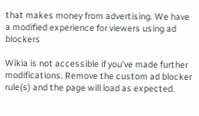that makes money from advertising. We have a modified experience for viewers using ad blockers

Wikia is not accessible if you’ve made further modifications. Remove the custom ad blocker rule(s) and the page will load as expected.